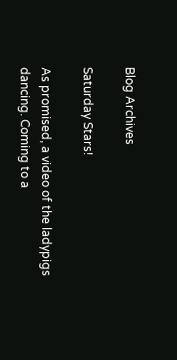Blog Archives

Saturday Stars!

As promised, a video of the ladypigs dancing. Coming to a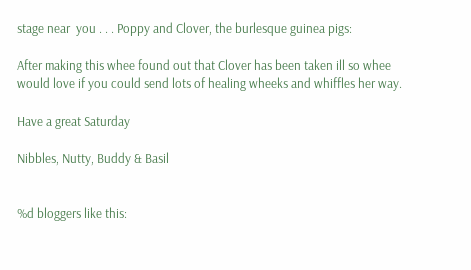stage near  you . . . Poppy and Clover, the burlesque guinea pigs:

After making this whee found out that Clover has been taken ill so whee would love if you could send lots of healing wheeks and whiffles her way.

Have a great Saturday

Nibbles, Nutty, Buddy & Basil


%d bloggers like this: